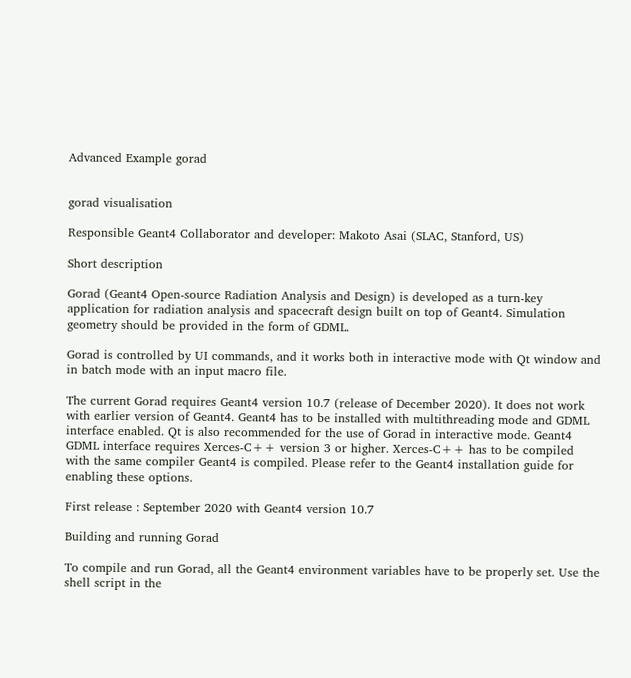Advanced Example gorad


gorad visualisation

Responsible Geant4 Collaborator and developer: Makoto Asai (SLAC, Stanford, US)

Short description

Gorad (Geant4 Open-source Radiation Analysis and Design) is developed as a turn-key application for radiation analysis and spacecraft design built on top of Geant4. Simulation geometry should be provided in the form of GDML.

Gorad is controlled by UI commands, and it works both in interactive mode with Qt window and in batch mode with an input macro file.

The current Gorad requires Geant4 version 10.7 (release of December 2020). It does not work with earlier version of Geant4. Geant4 has to be installed with multithreading mode and GDML interface enabled. Qt is also recommended for the use of Gorad in interactive mode. Geant4 GDML interface requires Xerces-C++ version 3 or higher. Xerces-C++ has to be compiled with the same compiler Geant4 is compiled. Please refer to the Geant4 installation guide for enabling these options.

First release : September 2020 with Geant4 version 10.7

Building and running Gorad

To compile and run Gorad, all the Geant4 environment variables have to be properly set. Use the shell script in the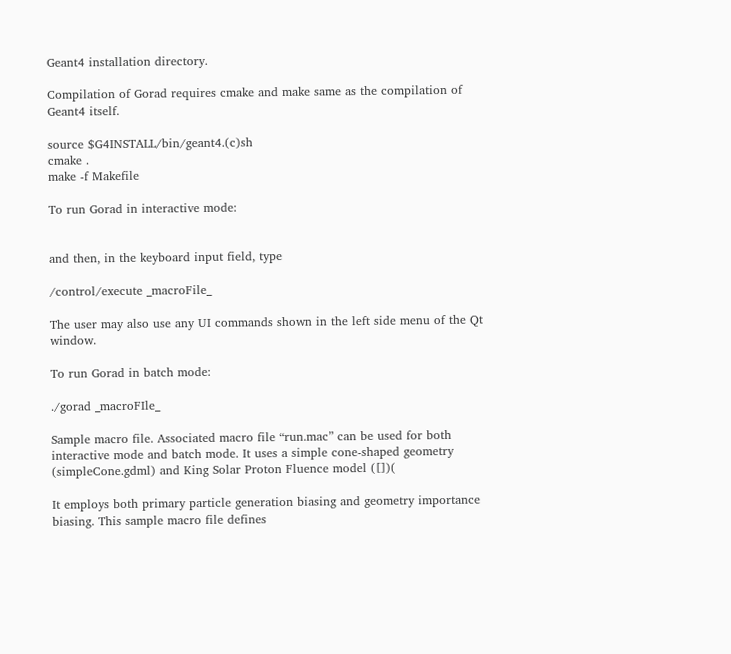Geant4 installation directory.

Compilation of Gorad requires cmake and make same as the compilation of Geant4 itself.

source $G4INSTALL/bin/geant4.(c)sh
cmake .
make -f Makefile

To run Gorad in interactive mode:


and then, in the keyboard input field, type

/control/execute _macroFile_

The user may also use any UI commands shown in the left side menu of the Qt window.

To run Gorad in batch mode:

./gorad _macroFIle_

Sample macro file. Associated macro file “run.mac” can be used for both interactive mode and batch mode. It uses a simple cone-shaped geometry (simpleCone.gdml) and King Solar Proton Fluence model ([])(

It employs both primary particle generation biasing and geometry importance biasing. This sample macro file defines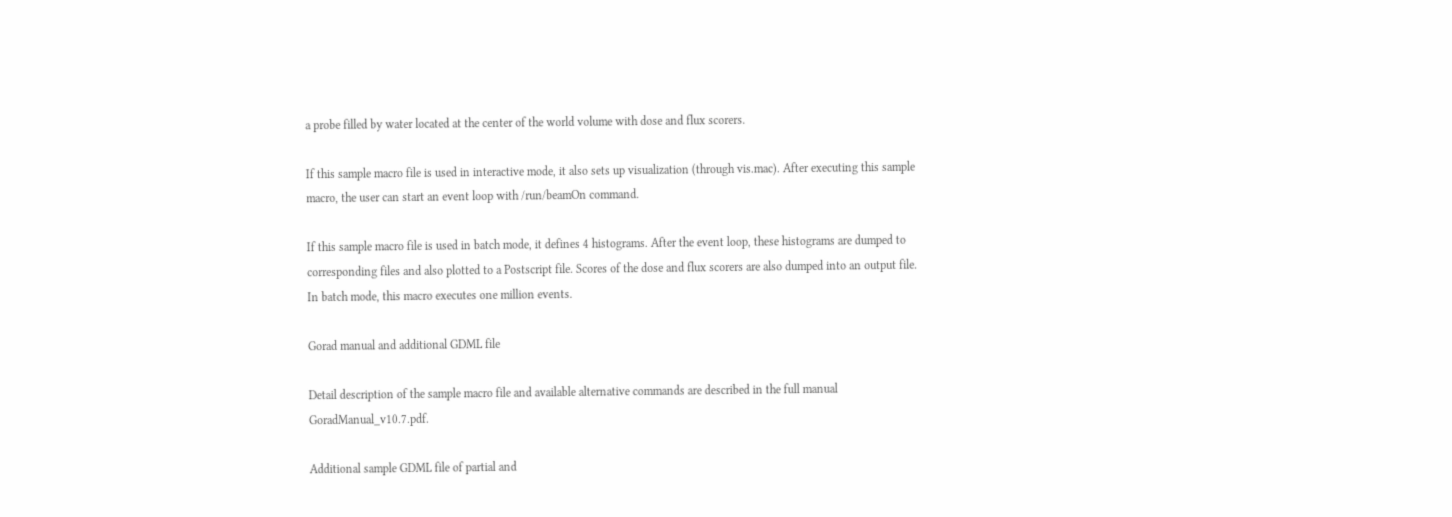a probe filled by water located at the center of the world volume with dose and flux scorers.

If this sample macro file is used in interactive mode, it also sets up visualization (through vis.mac). After executing this sample macro, the user can start an event loop with /run/beamOn command.

If this sample macro file is used in batch mode, it defines 4 histograms. After the event loop, these histograms are dumped to corresponding files and also plotted to a Postscript file. Scores of the dose and flux scorers are also dumped into an output file. In batch mode, this macro executes one million events.

Gorad manual and additional GDML file

Detail description of the sample macro file and available alternative commands are described in the full manual GoradManual_v10.7.pdf.

Additional sample GDML file of partial and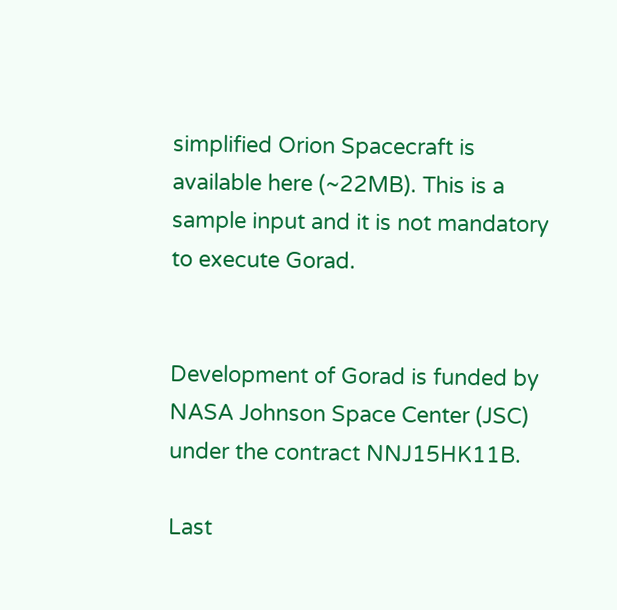simplified Orion Spacecraft is available here (~22MB). This is a sample input and it is not mandatory to execute Gorad.


Development of Gorad is funded by NASA Johnson Space Center (JSC) under the contract NNJ15HK11B.

Last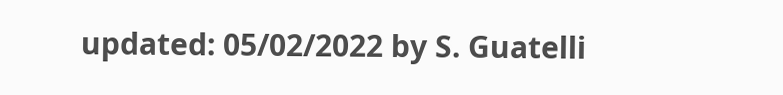updated: 05/02/2022 by S. Guatelli